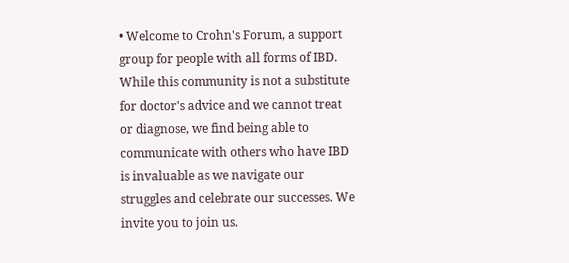• Welcome to Crohn's Forum, a support group for people with all forms of IBD. While this community is not a substitute for doctor's advice and we cannot treat or diagnose, we find being able to communicate with others who have IBD is invaluable as we navigate our struggles and celebrate our successes. We invite you to join us.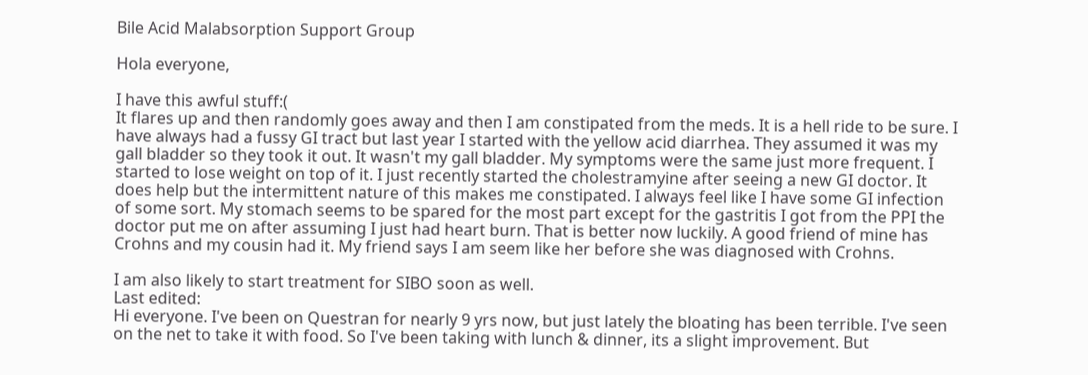Bile Acid Malabsorption Support Group

Hola everyone,

I have this awful stuff:(
It flares up and then randomly goes away and then I am constipated from the meds. It is a hell ride to be sure. I have always had a fussy GI tract but last year I started with the yellow acid diarrhea. They assumed it was my gall bladder so they took it out. It wasn't my gall bladder. My symptoms were the same just more frequent. I started to lose weight on top of it. I just recently started the cholestramyine after seeing a new GI doctor. It does help but the intermittent nature of this makes me constipated. I always feel like I have some GI infection of some sort. My stomach seems to be spared for the most part except for the gastritis I got from the PPI the doctor put me on after assuming I just had heart burn. That is better now luckily. A good friend of mine has Crohns and my cousin had it. My friend says I am seem like her before she was diagnosed with Crohns.

I am also likely to start treatment for SIBO soon as well.
Last edited:
Hi everyone. I've been on Questran for nearly 9 yrs now, but just lately the bloating has been terrible. I've seen on the net to take it with food. So I've been taking with lunch & dinner, its a slight improvement. But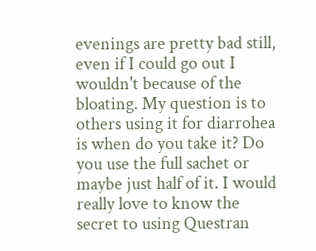evenings are pretty bad still, even if I could go out I wouldn't because of the bloating. My question is to others using it for diarrohea is when do you take it? Do you use the full sachet or maybe just half of it. I would really love to know the secret to using Questran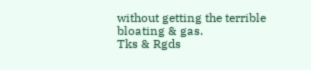without getting the terrible bloating & gas.
Tks & Rgds